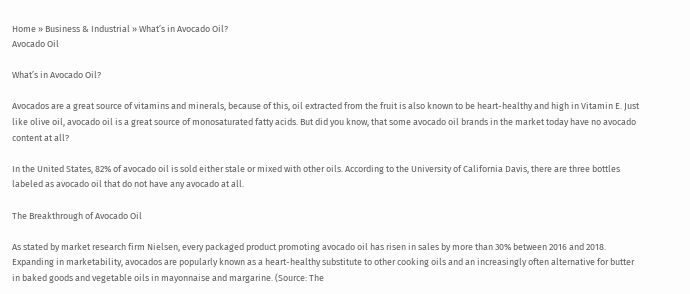Home » Business & Industrial » What’s in Avocado Oil?
Avocado Oil

What’s in Avocado Oil?

Avocados are a great source of vitamins and minerals, because of this, oil extracted from the fruit is also known to be heart-healthy and high in Vitamin E. Just like olive oil, avocado oil is a great source of monosaturated fatty acids. But did you know, that some avocado oil brands in the market today have no avocado content at all?

In the United States, 82% of avocado oil is sold either stale or mixed with other oils. According to the University of California Davis, there are three bottles labeled as avocado oil that do not have any avocado at all.

The Breakthrough of Avocado Oil

As stated by market research firm Nielsen, every packaged product promoting avocado oil has risen in sales by more than 30% between 2016 and 2018. Expanding in marketability, avocados are popularly known as a heart-healthy substitute to other cooking oils and an increasingly often alternative for butter in baked goods and vegetable oils in mayonnaise and margarine. (Source: The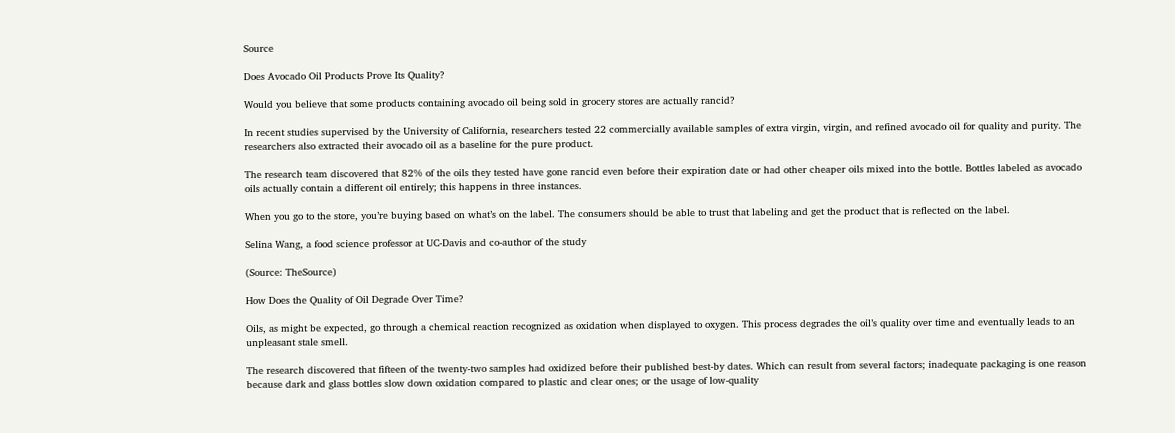Source

Does Avocado Oil Products Prove Its Quality?

Would you believe that some products containing avocado oil being sold in grocery stores are actually rancid?

In recent studies supervised by the University of California, researchers tested 22 commercially available samples of extra virgin, virgin, and refined avocado oil for quality and purity. The researchers also extracted their avocado oil as a baseline for the pure product.

The research team discovered that 82% of the oils they tested have gone rancid even before their expiration date or had other cheaper oils mixed into the bottle. Bottles labeled as avocado oils actually contain a different oil entirely; this happens in three instances.

When you go to the store, you’re buying based on what’s on the label. The consumers should be able to trust that labeling and get the product that is reflected on the label.

Selina Wang, a food science professor at UC-Davis and co-author of the study

(Source: TheSource)

How Does the Quality of Oil Degrade Over Time?

Oils, as might be expected, go through a chemical reaction recognized as oxidation when displayed to oxygen. This process degrades the oil’s quality over time and eventually leads to an unpleasant stale smell.

The research discovered that fifteen of the twenty-two samples had oxidized before their published best-by dates. Which can result from several factors; inadequate packaging is one reason because dark and glass bottles slow down oxidation compared to plastic and clear ones; or the usage of low-quality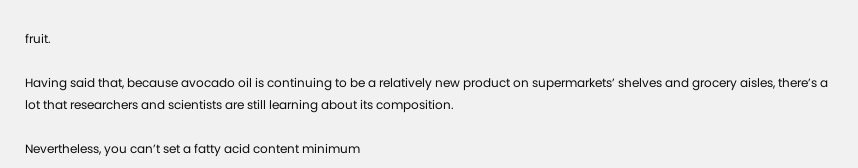fruit.

Having said that, because avocado oil is continuing to be a relatively new product on supermarkets’ shelves and grocery aisles, there’s a lot that researchers and scientists are still learning about its composition.

Nevertheless, you can’t set a fatty acid content minimum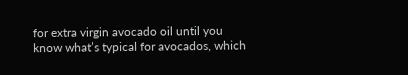for extra virgin avocado oil until you know what’s typical for avocados, which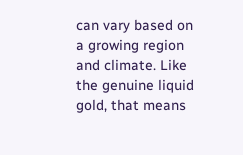can vary based on a growing region and climate. Like the genuine liquid gold, that means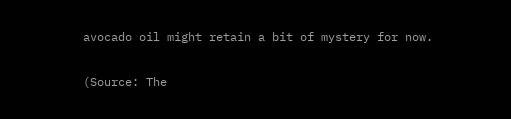avocado oil might retain a bit of mystery for now.

(Source: The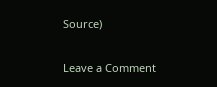Source)

Leave a Comment